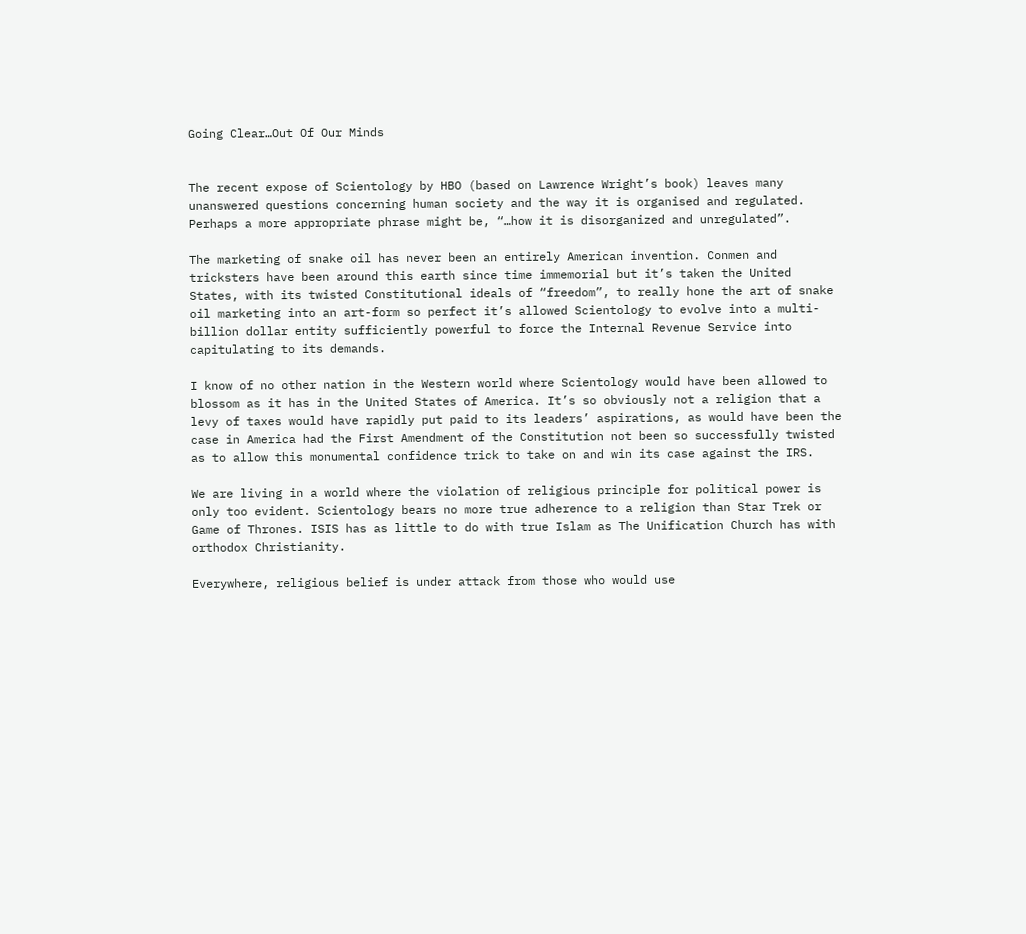Going Clear…Out Of Our Minds


The recent expose of Scientology by HBO (based on Lawrence Wright’s book) leaves many unanswered questions concerning human society and the way it is organised and regulated. Perhaps a more appropriate phrase might be, “…how it is disorganized and unregulated”.

The marketing of snake oil has never been an entirely American invention. Conmen and tricksters have been around this earth since time immemorial but it’s taken the United States, with its twisted Constitutional ideals of “freedom”, to really hone the art of snake oil marketing into an art-form so perfect it’s allowed Scientology to evolve into a multi-billion dollar entity sufficiently powerful to force the Internal Revenue Service into capitulating to its demands.

I know of no other nation in the Western world where Scientology would have been allowed to blossom as it has in the United States of America. It’s so obviously not a religion that a levy of taxes would have rapidly put paid to its leaders’ aspirations, as would have been the case in America had the First Amendment of the Constitution not been so successfully twisted as to allow this monumental confidence trick to take on and win its case against the IRS.

We are living in a world where the violation of religious principle for political power is only too evident. Scientology bears no more true adherence to a religion than Star Trek or Game of Thrones. ISIS has as little to do with true Islam as The Unification Church has with orthodox Christianity.

Everywhere, religious belief is under attack from those who would use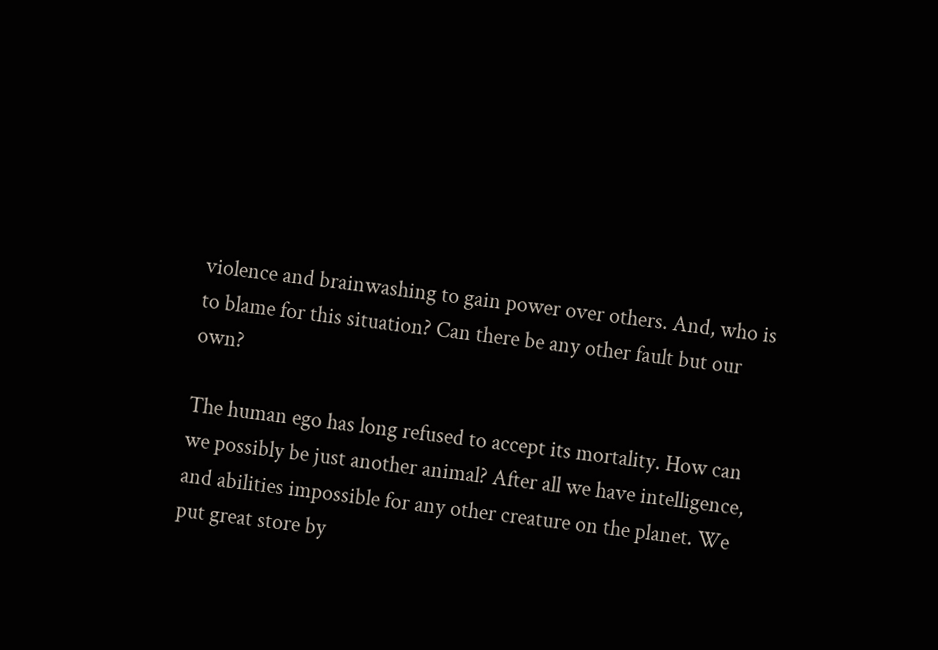violence and brainwashing to gain power over others. And, who is to blame for this situation? Can there be any other fault but our own?

The human ego has long refused to accept its mortality. How can we possibly be just another animal? After all we have intelligence, and abilities impossible for any other creature on the planet. We put great store by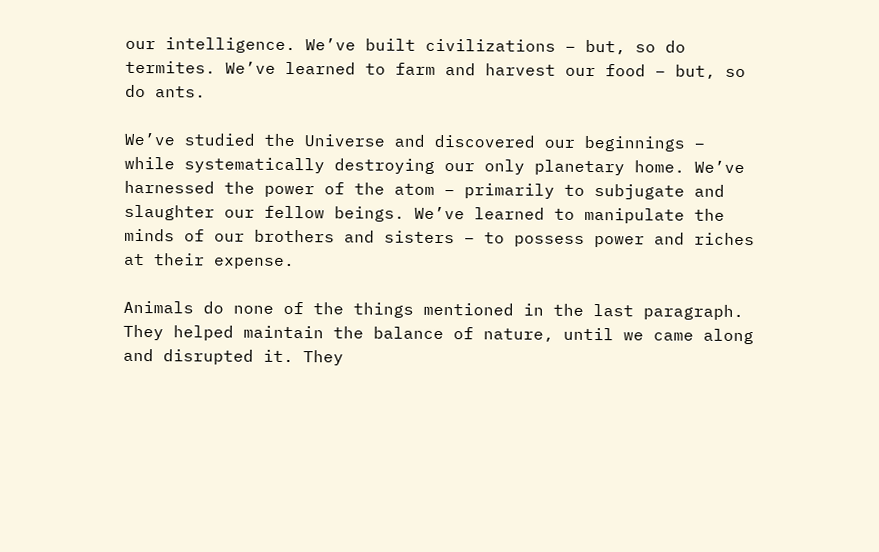our intelligence. We’ve built civilizations – but, so do termites. We’ve learned to farm and harvest our food – but, so do ants.

We’ve studied the Universe and discovered our beginnings – while systematically destroying our only planetary home. We’ve harnessed the power of the atom – primarily to subjugate and slaughter our fellow beings. We’ve learned to manipulate the minds of our brothers and sisters – to possess power and riches at their expense.

Animals do none of the things mentioned in the last paragraph. They helped maintain the balance of nature, until we came along and disrupted it. They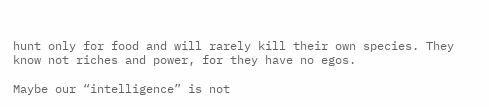hunt only for food and will rarely kill their own species. They know not riches and power, for they have no egos.

Maybe our “intelligence” is not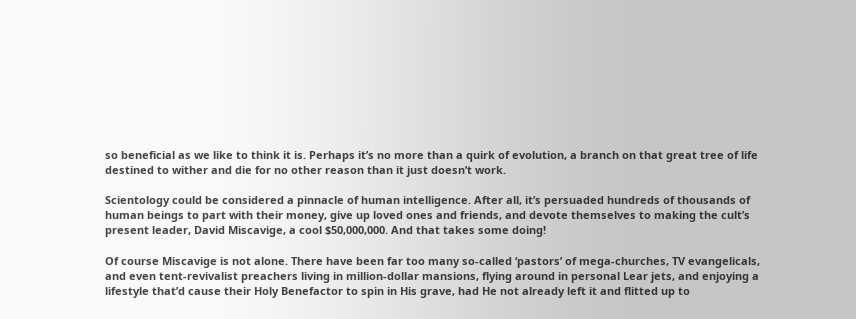so beneficial as we like to think it is. Perhaps it’s no more than a quirk of evolution, a branch on that great tree of life destined to wither and die for no other reason than it just doesn’t work.

Scientology could be considered a pinnacle of human intelligence. After all, it’s persuaded hundreds of thousands of human beings to part with their money, give up loved ones and friends, and devote themselves to making the cult’s present leader, David Miscavige, a cool $50,000,000. And that takes some doing!

Of course Miscavige is not alone. There have been far too many so-called ‘pastors’ of mega-churches, TV evangelicals, and even tent-revivalist preachers living in million-dollar mansions, flying around in personal Lear jets, and enjoying a lifestyle that’d cause their Holy Benefactor to spin in His grave, had He not already left it and flitted up to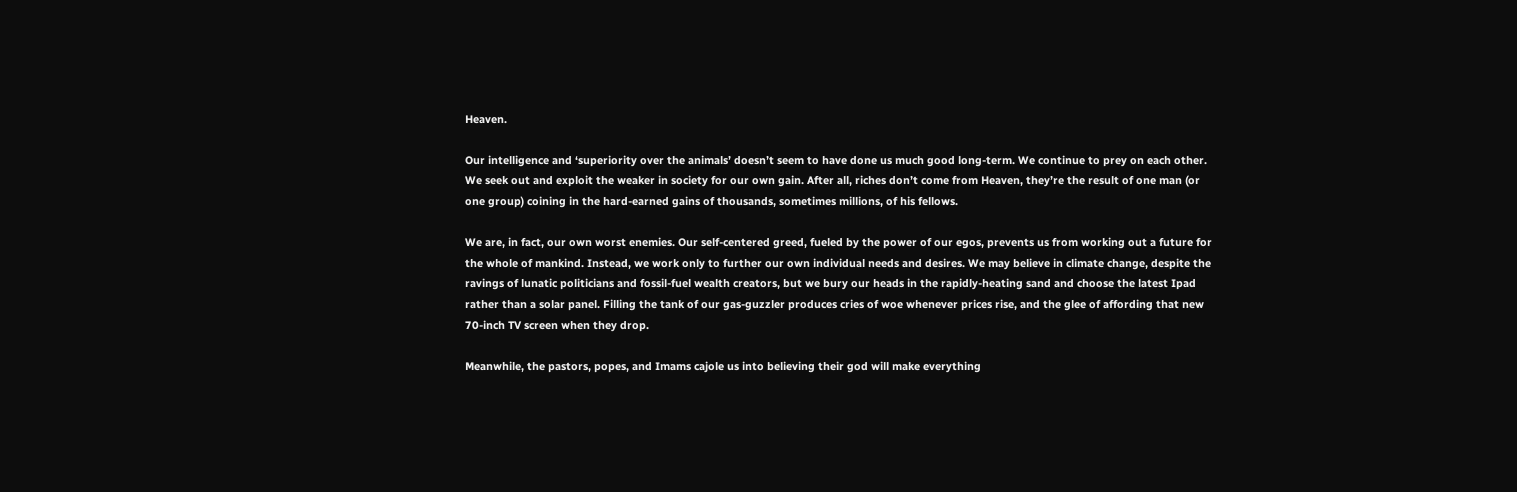Heaven.

Our intelligence and ‘superiority over the animals’ doesn’t seem to have done us much good long-term. We continue to prey on each other. We seek out and exploit the weaker in society for our own gain. After all, riches don’t come from Heaven, they’re the result of one man (or one group) coining in the hard-earned gains of thousands, sometimes millions, of his fellows.

We are, in fact, our own worst enemies. Our self-centered greed, fueled by the power of our egos, prevents us from working out a future for the whole of mankind. Instead, we work only to further our own individual needs and desires. We may believe in climate change, despite the ravings of lunatic politicians and fossil-fuel wealth creators, but we bury our heads in the rapidly-heating sand and choose the latest Ipad rather than a solar panel. Filling the tank of our gas-guzzler produces cries of woe whenever prices rise, and the glee of affording that new 70-inch TV screen when they drop.

Meanwhile, the pastors, popes, and Imams cajole us into believing their god will make everything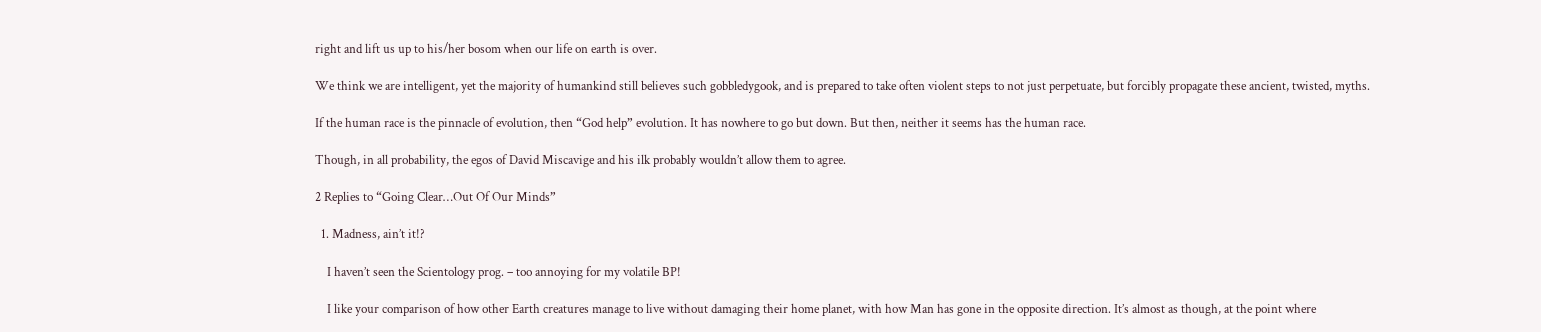right and lift us up to his/her bosom when our life on earth is over.

We think we are intelligent, yet the majority of humankind still believes such gobbledygook, and is prepared to take often violent steps to not just perpetuate, but forcibly propagate these ancient, twisted, myths.

If the human race is the pinnacle of evolution, then “God help” evolution. It has nowhere to go but down. But then, neither it seems has the human race.

Though, in all probability, the egos of David Miscavige and his ilk probably wouldn’t allow them to agree.

2 Replies to “Going Clear…Out Of Our Minds”

  1. Madness, ain’t it!?

    I haven’t seen the Scientology prog. – too annoying for my volatile BP!

    I like your comparison of how other Earth creatures manage to live without damaging their home planet, with how Man has gone in the opposite direction. It’s almost as though, at the point where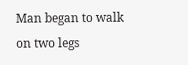Man began to walk on two legs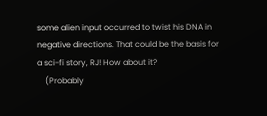some alien input occurred to twist his DNA in negative directions. That could be the basis for a sci-fi story, RJ! How about it?
    (Probably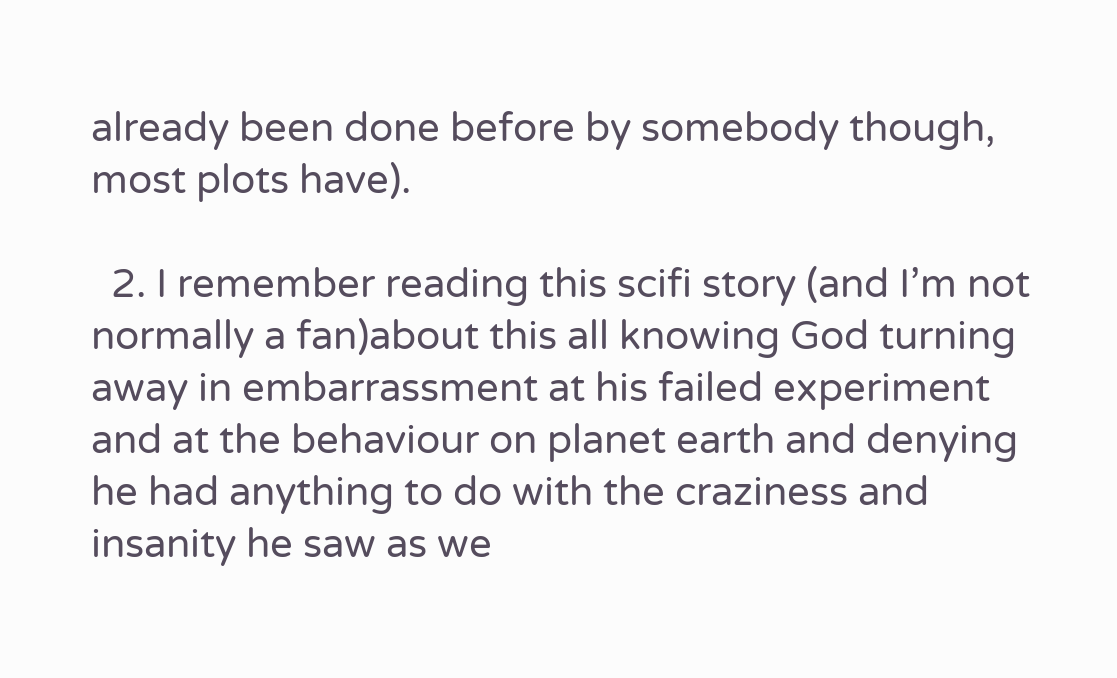already been done before by somebody though, most plots have).

  2. I remember reading this scifi story (and I’m not normally a fan)about this all knowing God turning away in embarrassment at his failed experiment and at the behaviour on planet earth and denying he had anything to do with the craziness and insanity he saw as we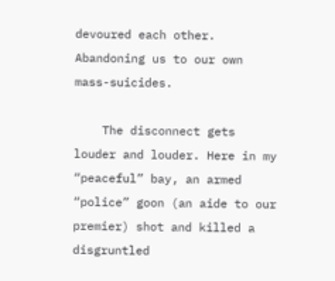devoured each other. Abandoning us to our own mass-suicides.

    The disconnect gets louder and louder. Here in my “peaceful” bay, an armed “police” goon (an aide to our premier) shot and killed a disgruntled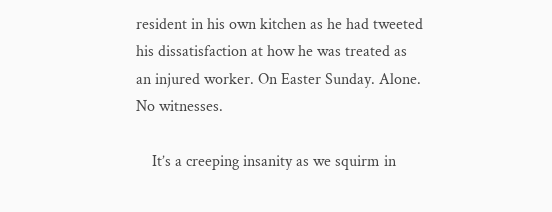resident in his own kitchen as he had tweeted his dissatisfaction at how he was treated as an injured worker. On Easter Sunday. Alone. No witnesses.

    It’s a creeping insanity as we squirm in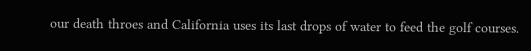our death throes and California uses its last drops of water to feed the golf courses.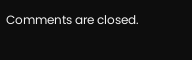Comments are closed.